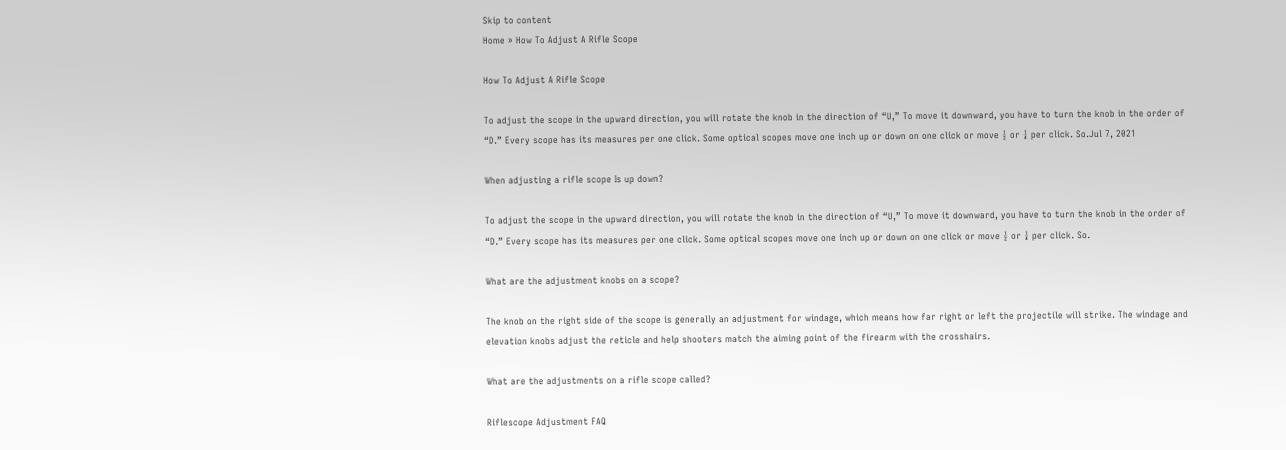Skip to content
Home » How To Adjust A Rifle Scope

How To Adjust A Rifle Scope

To adjust the scope in the upward direction, you will rotate the knob in the direction of “U,” To move it downward, you have to turn the knob in the order of “D.” Every scope has its measures per one click. Some optical scopes move one inch up or down on one click or move ½ or ¼ per click. So.Jul 7, 2021

When adjusting a rifle scope Is up down?

To adjust the scope in the upward direction, you will rotate the knob in the direction of “U,” To move it downward, you have to turn the knob in the order of “D.” Every scope has its measures per one click. Some optical scopes move one inch up or down on one click or move ½ or ¼ per click. So.

What are the adjustment knobs on a scope?

The knob on the right side of the scope is generally an adjustment for windage, which means how far right or left the projectile will strike. The windage and elevation knobs adjust the reticle and help shooters match the aiming point of the firearm with the crosshairs.

What are the adjustments on a rifle scope called?

Riflescope Adjustment FAQ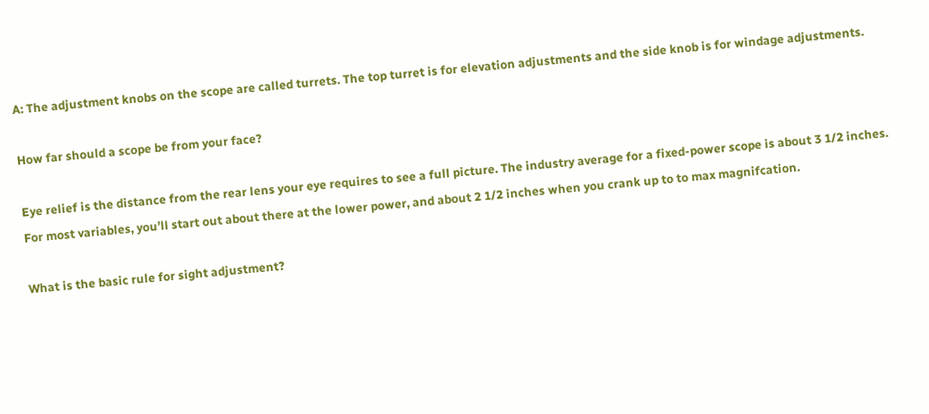A: The adjustment knobs on the scope are called turrets. The top turret is for elevation adjustments and the side knob is for windage adjustments.

How far should a scope be from your face?

Eye relief is the distance from the rear lens your eye requires to see a full picture. The industry average for a fixed-power scope is about 3 1/2 inches. For most variables, you’ll start out about there at the lower power, and about 2 1/2 inches when you crank up to to max magnifcation.

What is the basic rule for sight adjustment?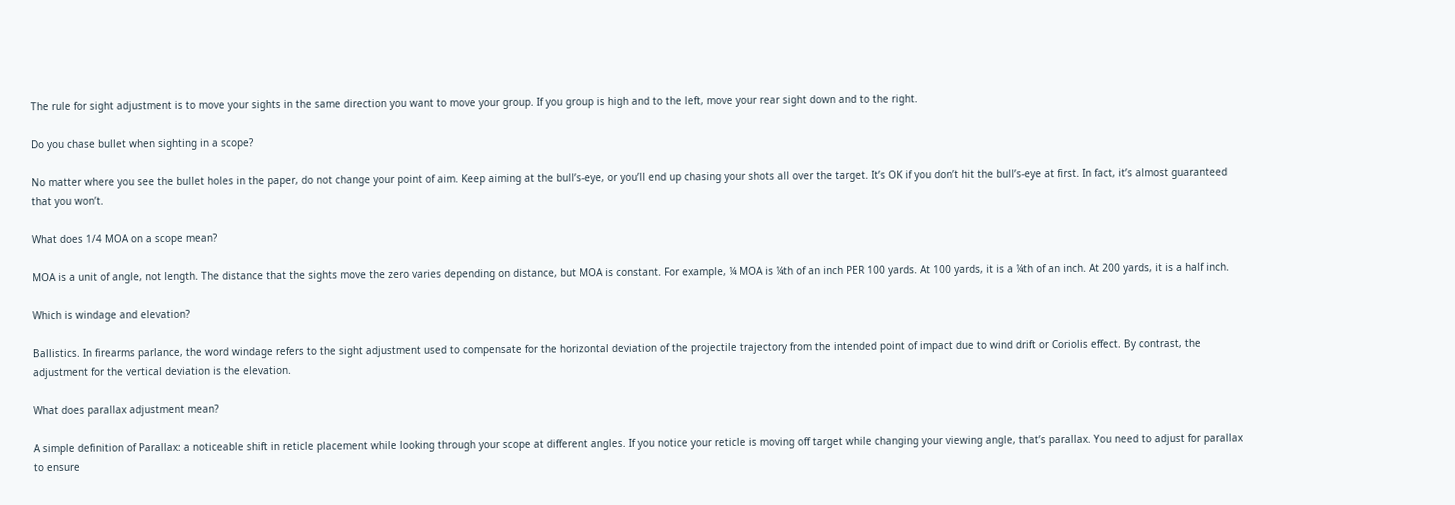The rule for sight adjustment is to move your sights in the same direction you want to move your group. If you group is high and to the left, move your rear sight down and to the right.

Do you chase bullet when sighting in a scope?

No matter where you see the bullet holes in the paper, do not change your point of aim. Keep aiming at the bull’s-eye, or you’ll end up chasing your shots all over the target. It’s OK if you don’t hit the bull’s-eye at first. In fact, it’s almost guaranteed that you won’t.

What does 1/4 MOA on a scope mean?

MOA is a unit of angle, not length. The distance that the sights move the zero varies depending on distance, but MOA is constant. For example, ¼ MOA is ¼th of an inch PER 100 yards. At 100 yards, it is a ¼th of an inch. At 200 yards, it is a half inch.

Which is windage and elevation?

Ballistics. In firearms parlance, the word windage refers to the sight adjustment used to compensate for the horizontal deviation of the projectile trajectory from the intended point of impact due to wind drift or Coriolis effect. By contrast, the adjustment for the vertical deviation is the elevation.

What does parallax adjustment mean?

A simple definition of Parallax: a noticeable shift in reticle placement while looking through your scope at different angles. If you notice your reticle is moving off target while changing your viewing angle, that’s parallax. You need to adjust for parallax to ensure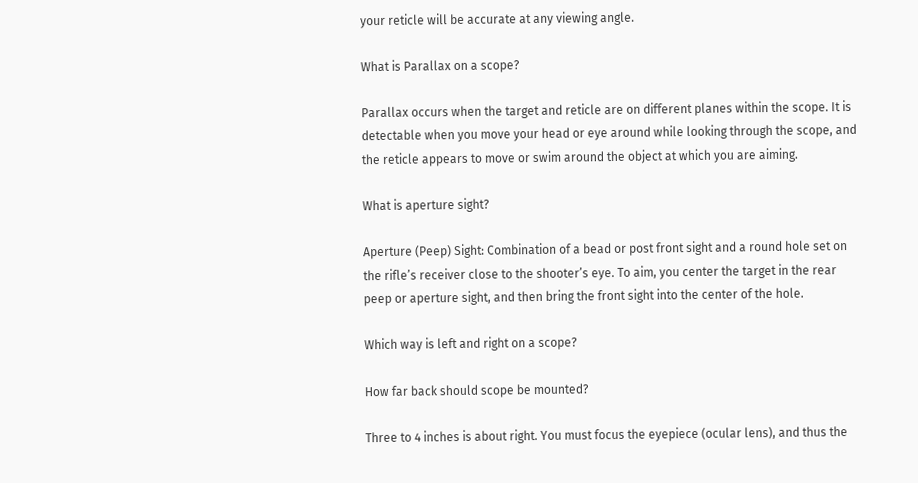your reticle will be accurate at any viewing angle.

What is Parallax on a scope?

Parallax occurs when the target and reticle are on different planes within the scope. It is detectable when you move your head or eye around while looking through the scope, and the reticle appears to move or swim around the object at which you are aiming.

What is aperture sight?

Aperture (Peep) Sight: Combination of a bead or post front sight and a round hole set on the rifle’s receiver close to the shooter’s eye. To aim, you center the target in the rear peep or aperture sight, and then bring the front sight into the center of the hole.

Which way is left and right on a scope?

How far back should scope be mounted?

Three to 4 inches is about right. You must focus the eyepiece (ocular lens), and thus the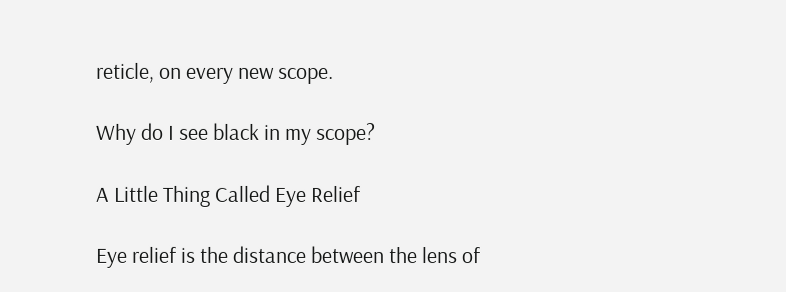reticle, on every new scope.

Why do I see black in my scope?

A Little Thing Called Eye Relief

Eye relief is the distance between the lens of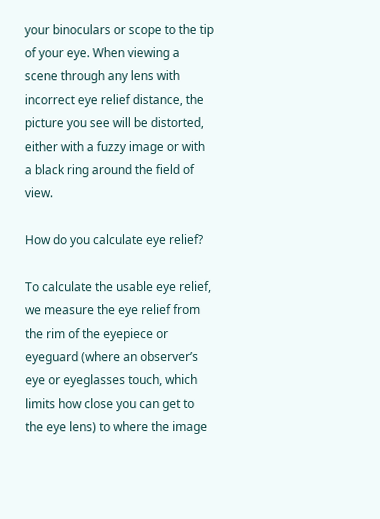your binoculars or scope to the tip of your eye. When viewing a scene through any lens with incorrect eye relief distance, the picture you see will be distorted, either with a fuzzy image or with a black ring around the field of view.

How do you calculate eye relief?

To calculate the usable eye relief, we measure the eye relief from the rim of the eyepiece or eyeguard (where an observer’s eye or eyeglasses touch, which limits how close you can get to the eye lens) to where the image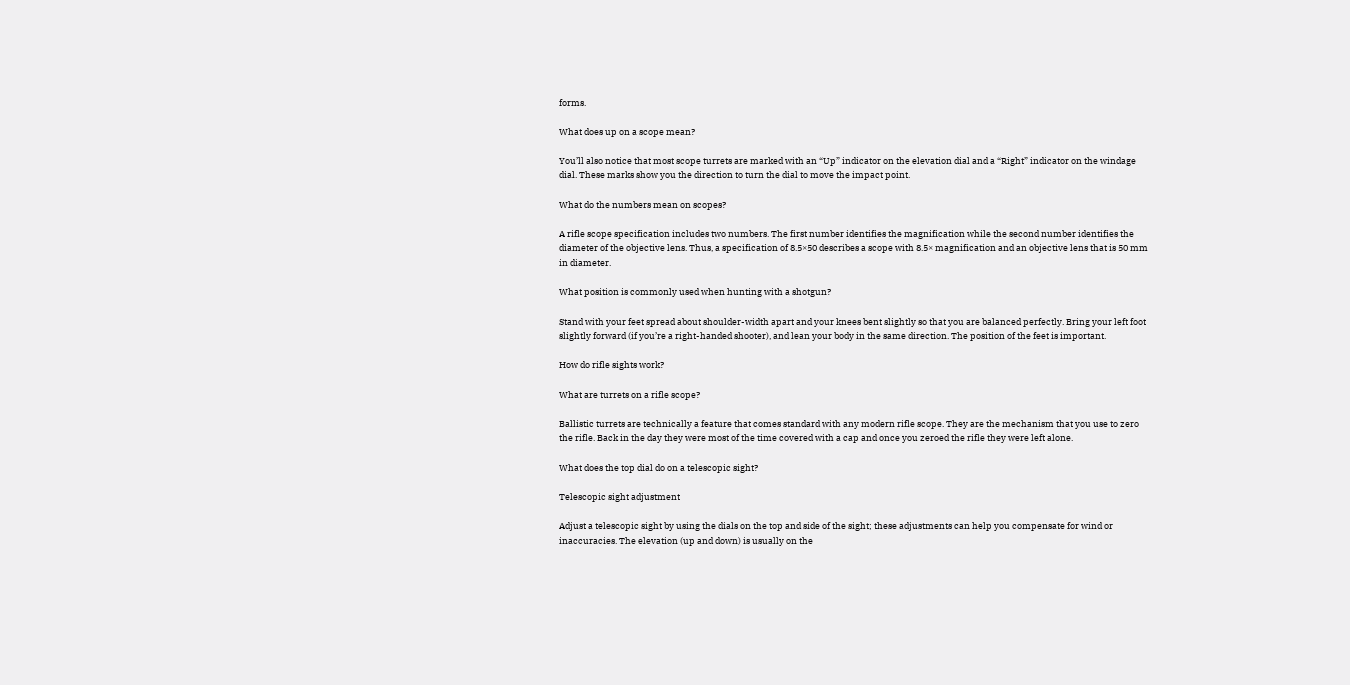forms.

What does up on a scope mean?

You’ll also notice that most scope turrets are marked with an “Up” indicator on the elevation dial and a “Right” indicator on the windage dial. These marks show you the direction to turn the dial to move the impact point.

What do the numbers mean on scopes?

A rifle scope specification includes two numbers. The first number identifies the magnification while the second number identifies the diameter of the objective lens. Thus, a specification of 8.5×50 describes a scope with 8.5× magnification and an objective lens that is 50 mm in diameter.

What position is commonly used when hunting with a shotgun?

Stand with your feet spread about shoulder-width apart and your knees bent slightly so that you are balanced perfectly. Bring your left foot slightly forward (if you’re a right-handed shooter), and lean your body in the same direction. The position of the feet is important.

How do rifle sights work?

What are turrets on a rifle scope?

Ballistic turrets are technically a feature that comes standard with any modern rifle scope. They are the mechanism that you use to zero the rifle. Back in the day they were most of the time covered with a cap and once you zeroed the rifle they were left alone.

What does the top dial do on a telescopic sight?

Telescopic sight adjustment

Adjust a telescopic sight by using the dials on the top and side of the sight; these adjustments can help you compensate for wind or inaccuracies. The elevation (up and down) is usually on the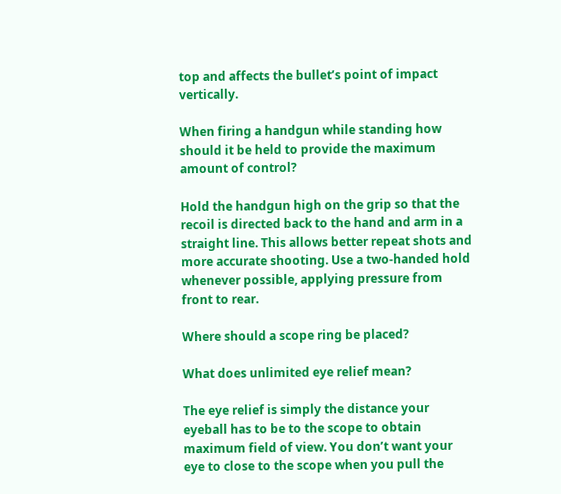top and affects the bullet’s point of impact vertically.

When firing a handgun while standing how should it be held to provide the maximum amount of control?

Hold the handgun high on the grip so that the recoil is directed back to the hand and arm in a straight line. This allows better repeat shots and more accurate shooting. Use a two-handed hold whenever possible, applying pressure from front to rear.

Where should a scope ring be placed?

What does unlimited eye relief mean?

The eye relief is simply the distance your eyeball has to be to the scope to obtain maximum field of view. You don’t want your eye to close to the scope when you pull the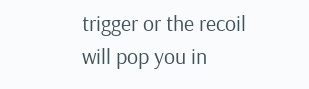trigger or the recoil will pop you in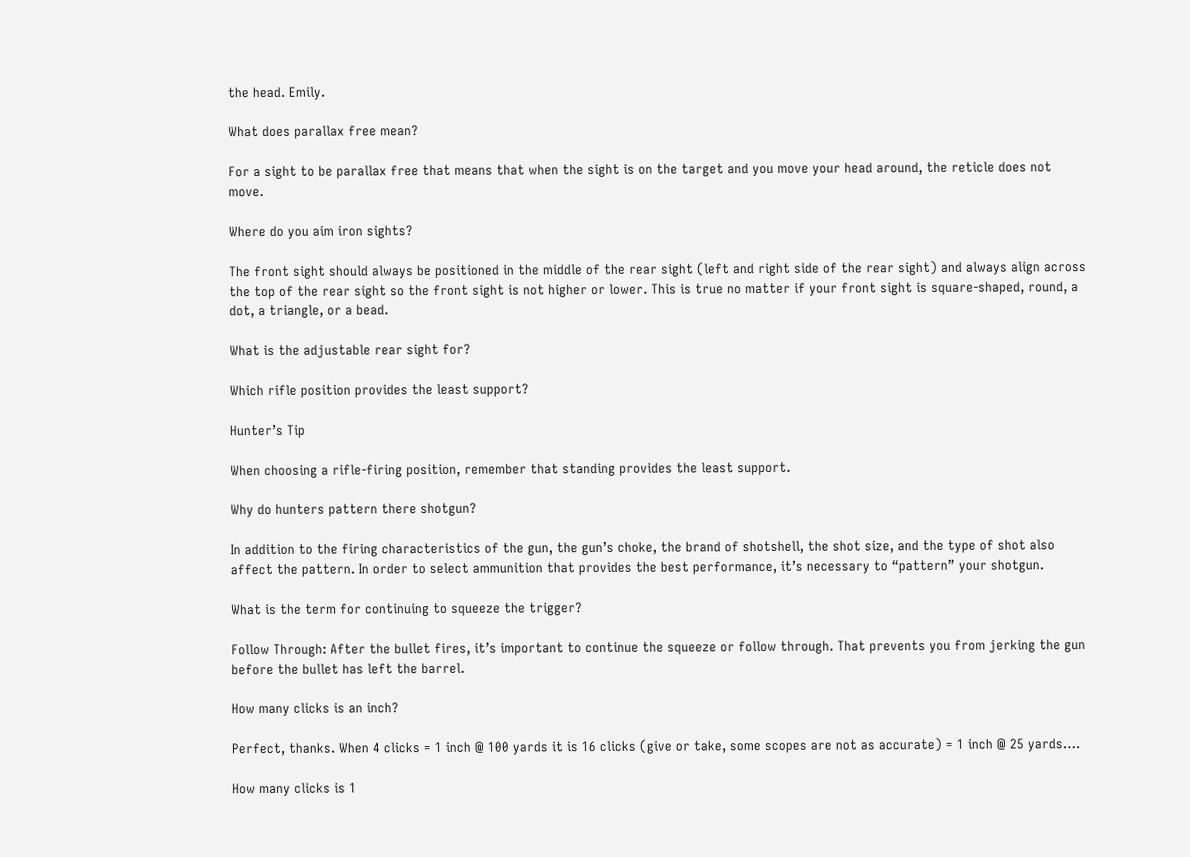the head. Emily.

What does parallax free mean?

For a sight to be parallax free that means that when the sight is on the target and you move your head around, the reticle does not move.

Where do you aim iron sights?

The front sight should always be positioned in the middle of the rear sight (left and right side of the rear sight) and always align across the top of the rear sight so the front sight is not higher or lower. This is true no matter if your front sight is square-shaped, round, a dot, a triangle, or a bead.

What is the adjustable rear sight for?

Which rifle position provides the least support?

Hunter’s Tip

When choosing a rifle-firing position, remember that standing provides the least support.

Why do hunters pattern there shotgun?

In addition to the firing characteristics of the gun, the gun’s choke, the brand of shotshell, the shot size, and the type of shot also affect the pattern. In order to select ammunition that provides the best performance, it’s necessary to “pattern” your shotgun.

What is the term for continuing to squeeze the trigger?

Follow Through: After the bullet fires, it’s important to continue the squeeze or follow through. That prevents you from jerking the gun before the bullet has left the barrel.

How many clicks is an inch?

Perfect, thanks. When 4 clicks = 1 inch @ 100 yards it is 16 clicks (give or take, some scopes are not as accurate) = 1 inch @ 25 yards….

How many clicks is 1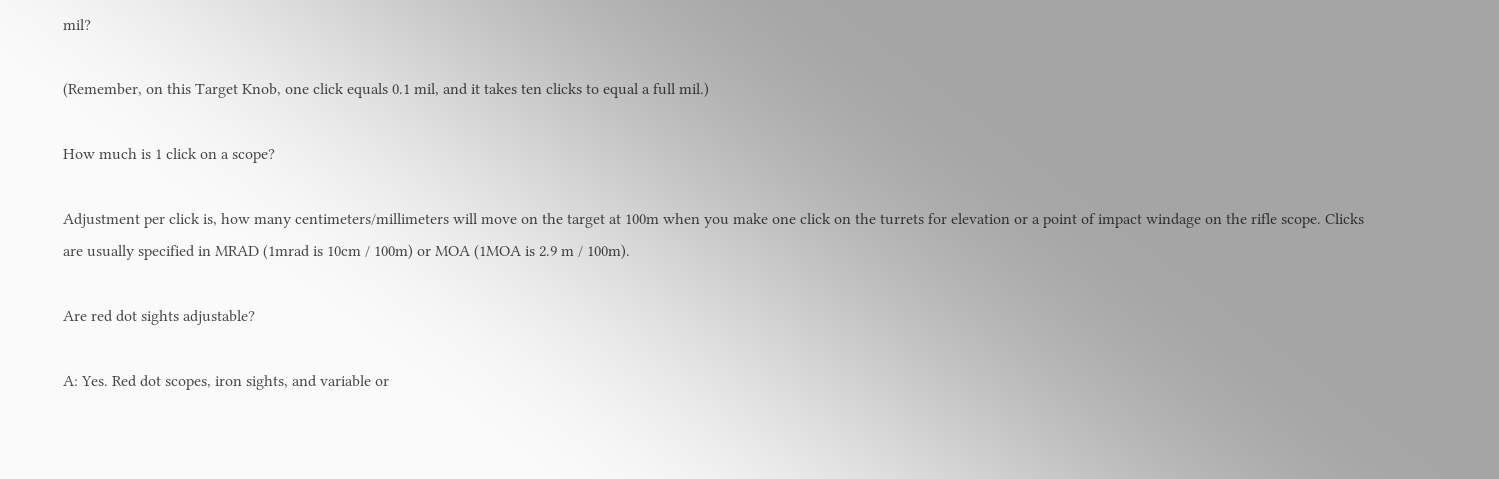mil?

(Remember, on this Target Knob, one click equals 0.1 mil, and it takes ten clicks to equal a full mil.)

How much is 1 click on a scope?

Adjustment per click is, how many centimeters/millimeters will move on the target at 100m when you make one click on the turrets for elevation or a point of impact windage on the rifle scope. Clicks are usually specified in MRAD (1mrad is 10cm / 100m) or MOA (1MOA is 2.9 m / 100m).

Are red dot sights adjustable?

A: Yes. Red dot scopes, iron sights, and variable or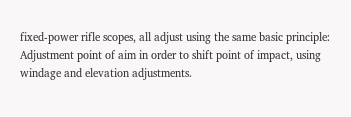fixed-power rifle scopes, all adjust using the same basic principle: Adjustment point of aim in order to shift point of impact, using windage and elevation adjustments.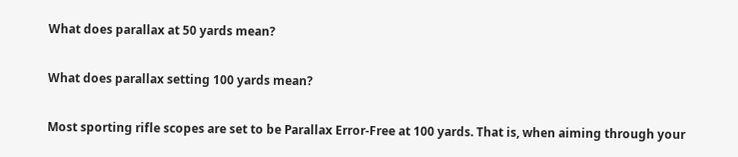What does parallax at 50 yards mean?

What does parallax setting 100 yards mean?

Most sporting rifle scopes are set to be Parallax Error-Free at 100 yards. That is, when aiming through your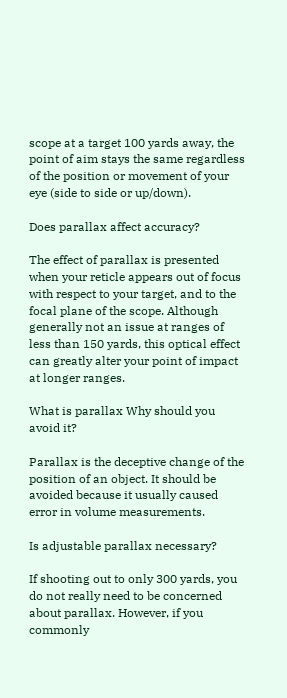scope at a target 100 yards away, the point of aim stays the same regardless of the position or movement of your eye (side to side or up/down).

Does parallax affect accuracy?

The effect of parallax is presented when your reticle appears out of focus with respect to your target, and to the focal plane of the scope. Although generally not an issue at ranges of less than 150 yards, this optical effect can greatly alter your point of impact at longer ranges.

What is parallax Why should you avoid it?

Parallax is the deceptive change of the position of an object. It should be avoided because it usually caused error in volume measurements.

Is adjustable parallax necessary?

If shooting out to only 300 yards, you do not really need to be concerned about parallax. However, if you commonly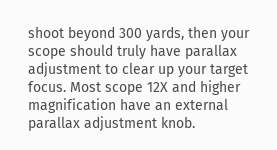shoot beyond 300 yards, then your scope should truly have parallax adjustment to clear up your target focus. Most scope 12X and higher magnification have an external parallax adjustment knob.